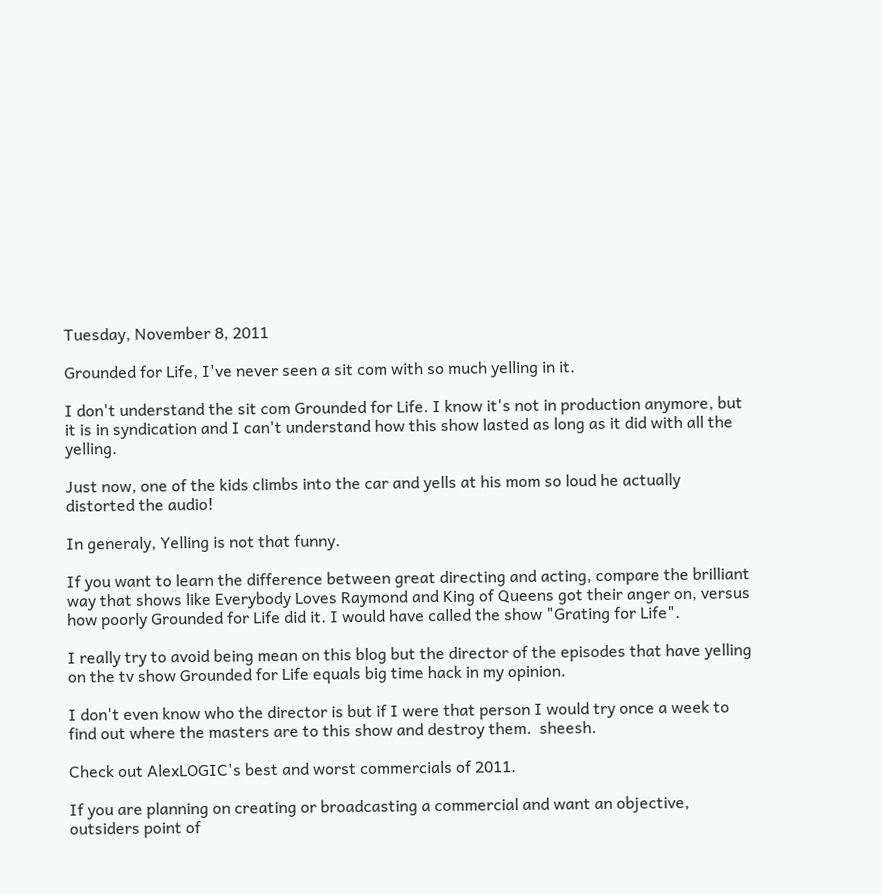Tuesday, November 8, 2011

Grounded for Life, I've never seen a sit com with so much yelling in it.

I don't understand the sit com Grounded for Life. I know it's not in production anymore, but it is in syndication and I can't understand how this show lasted as long as it did with all the yelling.

Just now, one of the kids climbs into the car and yells at his mom so loud he actually distorted the audio!

In generaly, Yelling is not that funny.

If you want to learn the difference between great directing and acting, compare the brilliant way that shows like Everybody Loves Raymond and King of Queens got their anger on, versus how poorly Grounded for Life did it. I would have called the show "Grating for Life".

I really try to avoid being mean on this blog but the director of the episodes that have yelling on the tv show Grounded for Life equals big time hack in my opinion.

I don't even know who the director is but if I were that person I would try once a week to find out where the masters are to this show and destroy them.  sheesh.

Check out AlexLOGIC's best and worst commercials of 2011.

If you are planning on creating or broadcasting a commercial and want an objective, outsiders point of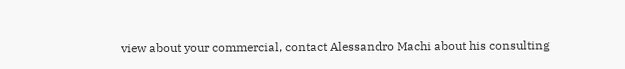view about your commercial, contact Alessandro Machi about his consulting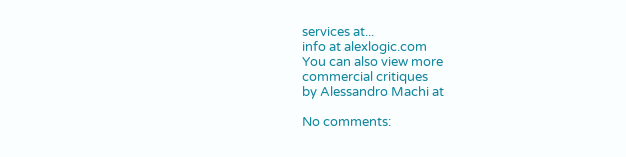services at...
info at alexlogic.com
You can also view more
commercial critiques
by Alessandro Machi at

No comments: